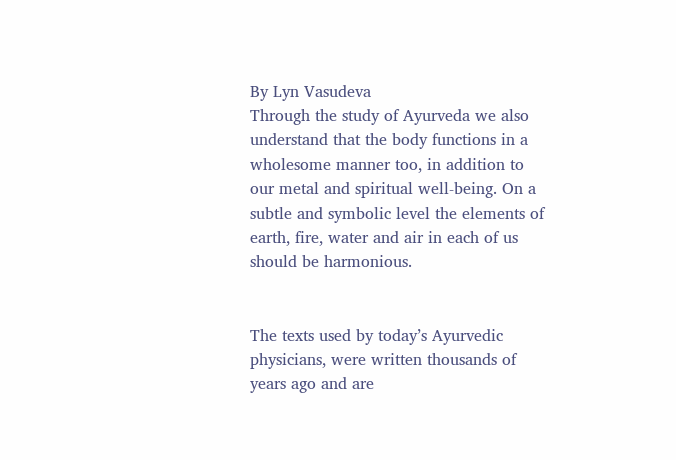By Lyn Vasudeva
Through the study of Ayurveda we also understand that the body functions in a wholesome manner too, in addition to our metal and spiritual well-being. On a subtle and symbolic level the elements of earth, fire, water and air in each of us should be harmonious.


The texts used by today’s Ayurvedic physicians, were written thousands of years ago and are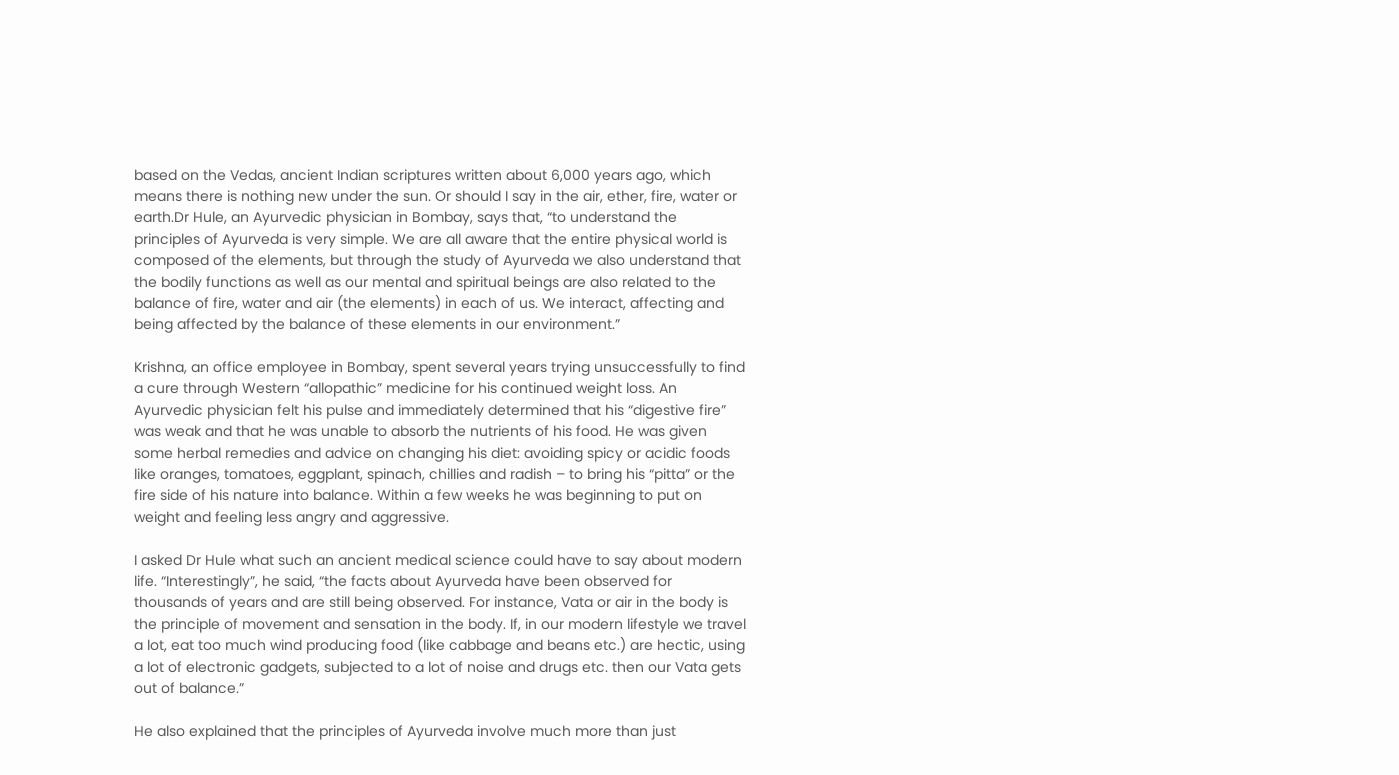based on the Vedas, ancient Indian scriptures written about 6,000 years ago, which means there is nothing new under the sun. Or should I say in the air, ether, fire, water or earth.Dr Hule, an Ayurvedic physician in Bombay, says that, “to understand the principles of Ayurveda is very simple. We are all aware that the entire physical world is composed of the elements, but through the study of Ayurveda we also understand that the bodily functions as well as our mental and spiritual beings are also related to the balance of fire, water and air (the elements) in each of us. We interact, affecting and being affected by the balance of these elements in our environment.”

Krishna, an office employee in Bombay, spent several years trying unsuccessfully to find a cure through Western “allopathic” medicine for his continued weight loss. An Ayurvedic physician felt his pulse and immediately determined that his “digestive fire” was weak and that he was unable to absorb the nutrients of his food. He was given some herbal remedies and advice on changing his diet: avoiding spicy or acidic foods like oranges, tomatoes, eggplant, spinach, chillies and radish – to bring his “pitta” or the fire side of his nature into balance. Within a few weeks he was beginning to put on weight and feeling less angry and aggressive.

I asked Dr Hule what such an ancient medical science could have to say about modern life. “Interestingly”, he said, “the facts about Ayurveda have been observed for thousands of years and are still being observed. For instance, Vata or air in the body is the principle of movement and sensation in the body. If, in our modern lifestyle we travel a lot, eat too much wind producing food (like cabbage and beans etc.) are hectic, using a lot of electronic gadgets, subjected to a lot of noise and drugs etc. then our Vata gets out of balance.”

He also explained that the principles of Ayurveda involve much more than just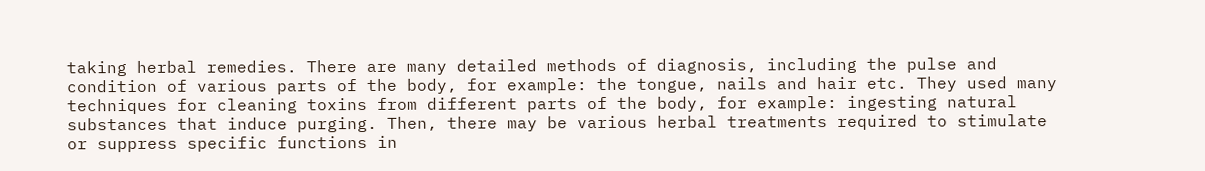taking herbal remedies. There are many detailed methods of diagnosis, including the pulse and condition of various parts of the body, for example: the tongue, nails and hair etc. They used many techniques for cleaning toxins from different parts of the body, for example: ingesting natural substances that induce purging. Then, there may be various herbal treatments required to stimulate or suppress specific functions in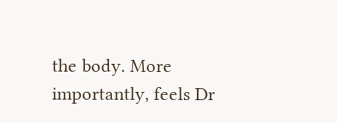the body. More importantly, feels Dr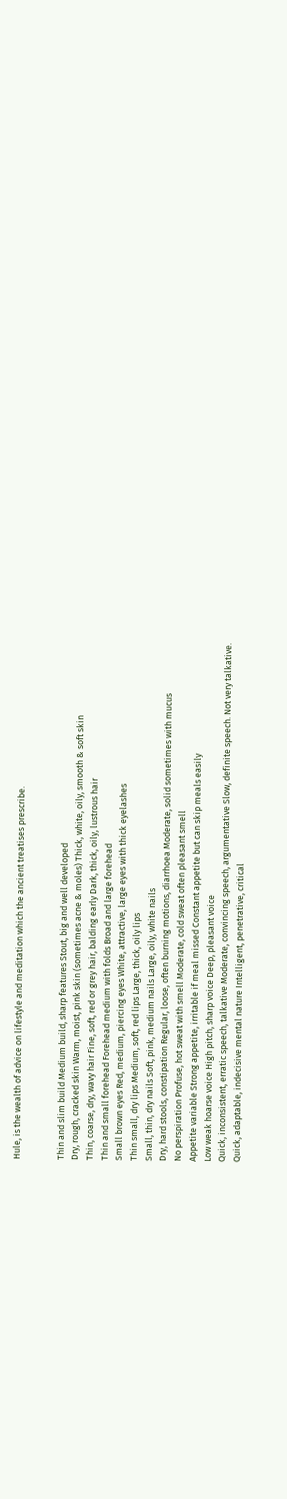Hule, is the wealth of advice on lifestyle and meditation which the ancient treatises prescribe.


Thin and slim build Medium build, sharp features Stout, big and well developed
Dry, rough, cracked skin Warm, moist, pink skin (sometimes acne & moles) Thick, white, oily, smooth & soft skin
Thin, coarse, dry, wavy hair Fine, soft, red or grey hair, balding early Dark, thick, oily, lustrous hair
Thin and small forehead Forehead medium with folds Broad and large forehead
Small brown eyes Red, medium, piercing eyes White, attractive, large eyes with thick eyelashes
Thin small, dry lips Medium, soft, red lips Large, thick, oily lips
Small, thin, dry nails Soft, pink, medium nails Large, oily, white nails
Dry, hard stools, constipation Regular, loose, often burning motions, diarrhoea Moderate, solid sometimes with mucus
No perspiration Profuse, hot sweat with smell Moderate, cold sweat often pleasant smell
Appetite variable Strong appetite, irritable if meal missed Constant appetite but can skip meals easily
Low weak hoarse voice High pitch, sharp voice Deep, pleasant voice
Quick, inconsistent, erratic speech, talkative Moderate, convincing speech, argumentative Slow, definite speech. Not very talkative.
Quick, adaptable, indecisive mental nature Intelligent, penetrative, critical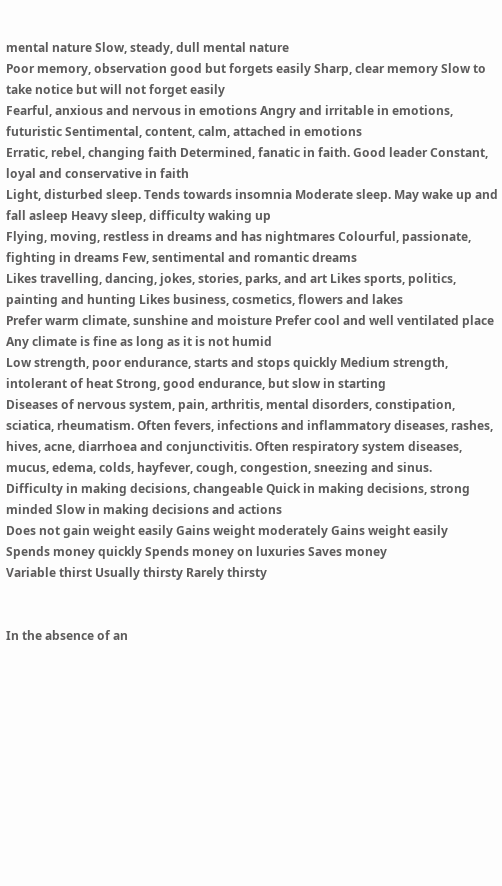mental nature Slow, steady, dull mental nature
Poor memory, observation good but forgets easily Sharp, clear memory Slow to take notice but will not forget easily
Fearful, anxious and nervous in emotions Angry and irritable in emotions, futuristic Sentimental, content, calm, attached in emotions
Erratic, rebel, changing faith Determined, fanatic in faith. Good leader Constant, loyal and conservative in faith
Light, disturbed sleep. Tends towards insomnia Moderate sleep. May wake up and fall asleep Heavy sleep, difficulty waking up
Flying, moving, restless in dreams and has nightmares Colourful, passionate, fighting in dreams Few, sentimental and romantic dreams
Likes travelling, dancing, jokes, stories, parks, and art Likes sports, politics, painting and hunting Likes business, cosmetics, flowers and lakes
Prefer warm climate, sunshine and moisture Prefer cool and well ventilated place Any climate is fine as long as it is not humid
Low strength, poor endurance, starts and stops quickly Medium strength, intolerant of heat Strong, good endurance, but slow in starting
Diseases of nervous system, pain, arthritis, mental disorders, constipation, sciatica, rheumatism. Often fevers, infections and inflammatory diseases, rashes, hives, acne, diarrhoea and conjunctivitis. Often respiratory system diseases, mucus, edema, colds, hayfever, cough, congestion, sneezing and sinus.
Difficulty in making decisions, changeable Quick in making decisions, strong minded Slow in making decisions and actions
Does not gain weight easily Gains weight moderately Gains weight easily
Spends money quickly Spends money on luxuries Saves money
Variable thirst Usually thirsty Rarely thirsty


In the absence of an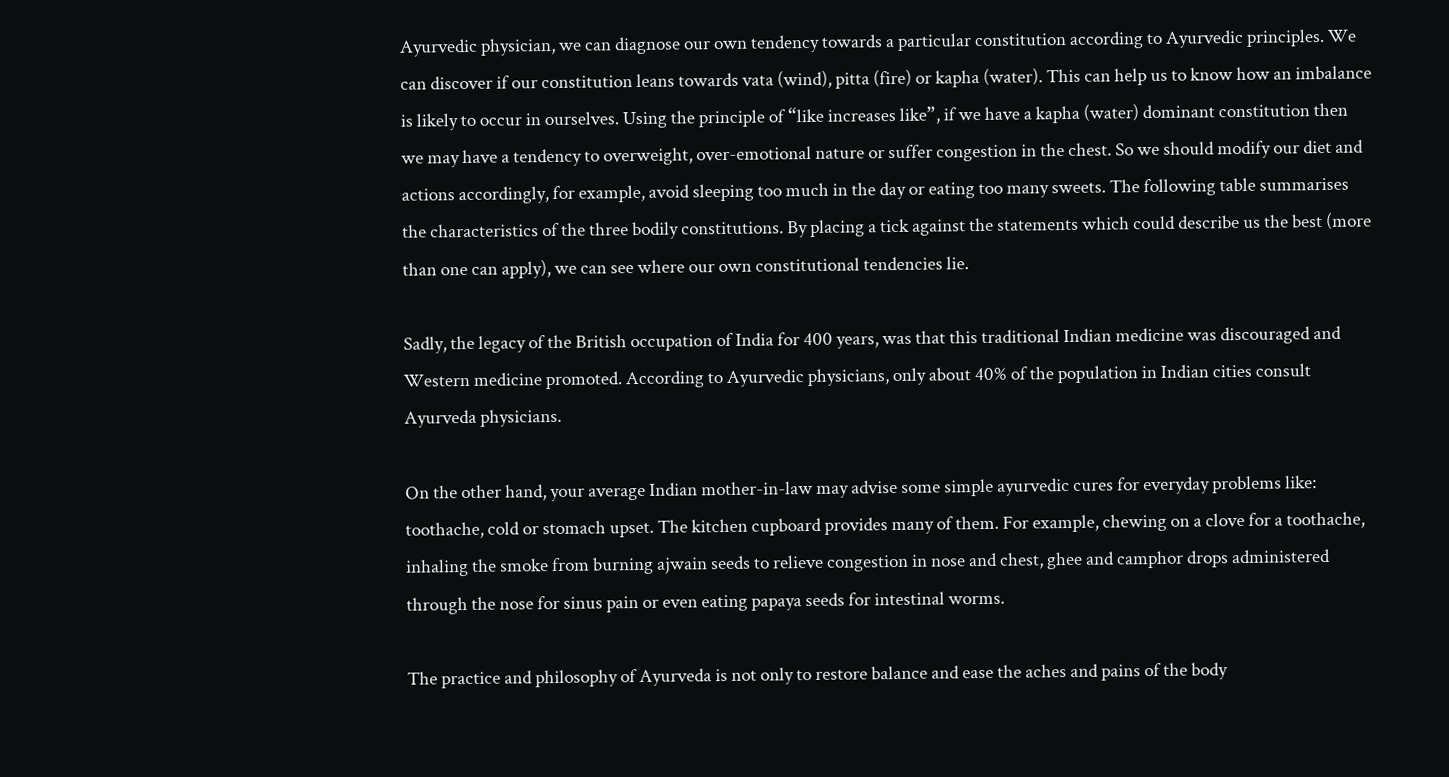Ayurvedic physician, we can diagnose our own tendency towards a particular constitution according to Ayurvedic principles. We can discover if our constitution leans towards vata (wind), pitta (fire) or kapha (water). This can help us to know how an imbalance is likely to occur in ourselves. Using the principle of “like increases like”, if we have a kapha (water) dominant constitution then we may have a tendency to overweight, over-emotional nature or suffer congestion in the chest. So we should modify our diet and actions accordingly, for example, avoid sleeping too much in the day or eating too many sweets. The following table summarises the characteristics of the three bodily constitutions. By placing a tick against the statements which could describe us the best (more than one can apply), we can see where our own constitutional tendencies lie.

Sadly, the legacy of the British occupation of India for 400 years, was that this traditional Indian medicine was discouraged and Western medicine promoted. According to Ayurvedic physicians, only about 40% of the population in Indian cities consult Ayurveda physicians.

On the other hand, your average Indian mother-in-law may advise some simple ayurvedic cures for everyday problems like: toothache, cold or stomach upset. The kitchen cupboard provides many of them. For example, chewing on a clove for a toothache, inhaling the smoke from burning ajwain seeds to relieve congestion in nose and chest, ghee and camphor drops administered through the nose for sinus pain or even eating papaya seeds for intestinal worms.

The practice and philosophy of Ayurveda is not only to restore balance and ease the aches and pains of the body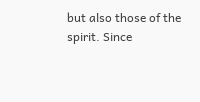but also those of the spirit. Since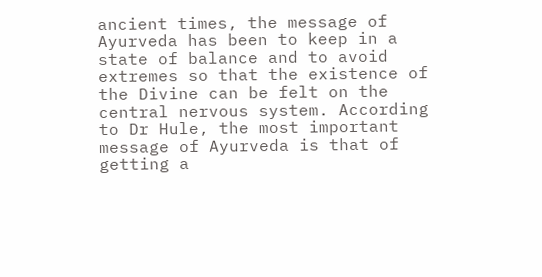ancient times, the message of Ayurveda has been to keep in a state of balance and to avoid extremes so that the existence of the Divine can be felt on the central nervous system. According to Dr Hule, the most important message of Ayurveda is that of getting a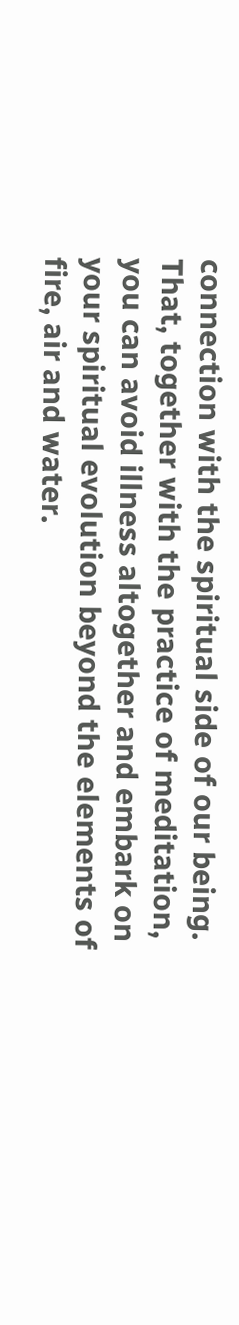connection with the spiritual side of our being. That, together with the practice of meditation, you can avoid illness altogether and embark on your spiritual evolution beyond the elements of fire, air and water.